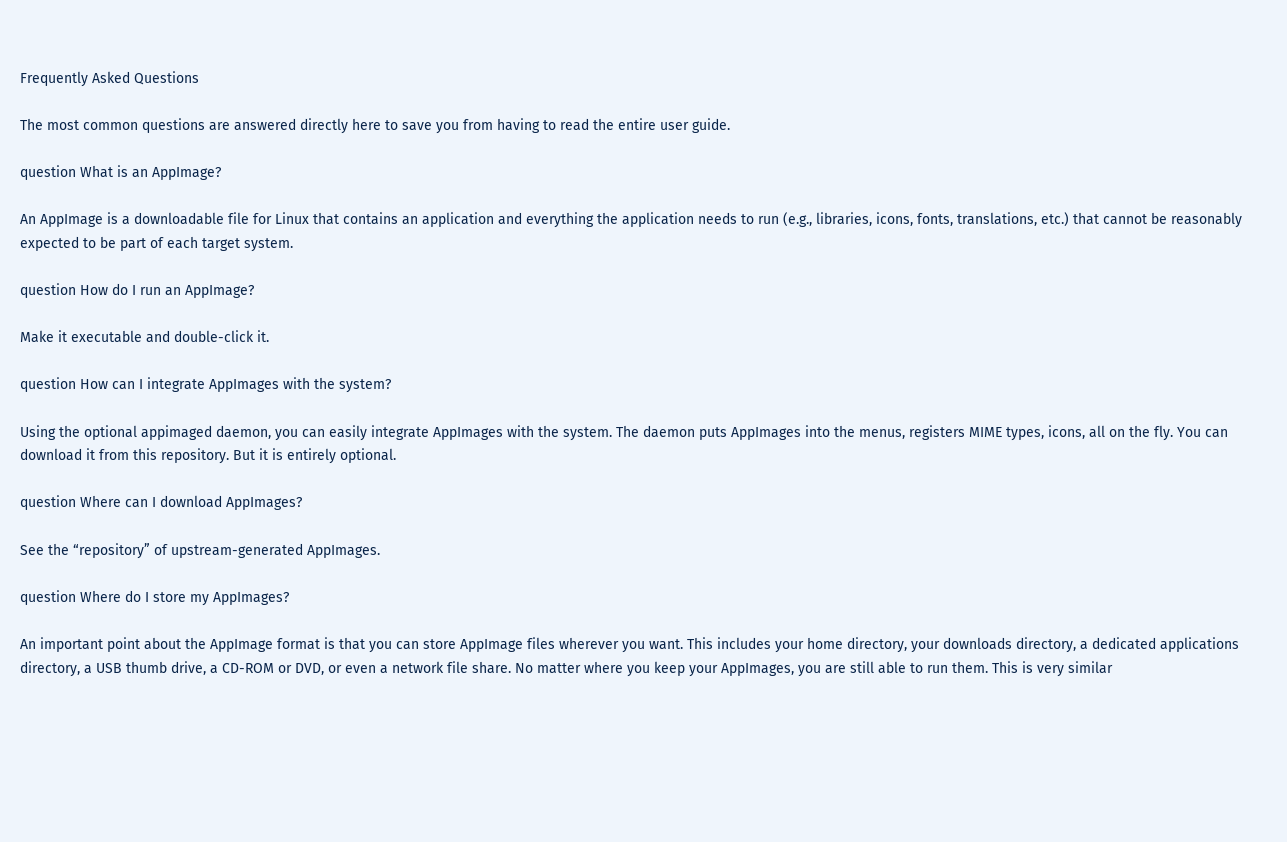Frequently Asked Questions

The most common questions are answered directly here to save you from having to read the entire user guide.

question What is an AppImage?

An AppImage is a downloadable file for Linux that contains an application and everything the application needs to run (e.g., libraries, icons, fonts, translations, etc.) that cannot be reasonably expected to be part of each target system.

question How do I run an AppImage?

Make it executable and double-click it.

question How can I integrate AppImages with the system?

Using the optional appimaged daemon, you can easily integrate AppImages with the system. The daemon puts AppImages into the menus, registers MIME types, icons, all on the fly. You can download it from this repository. But it is entirely optional.

question Where can I download AppImages?

See the “repository” of upstream-generated AppImages.

question Where do I store my AppImages?

An important point about the AppImage format is that you can store AppImage files wherever you want. This includes your home directory, your downloads directory, a dedicated applications directory, a USB thumb drive, a CD-ROM or DVD, or even a network file share. No matter where you keep your AppImages, you are still able to run them. This is very similar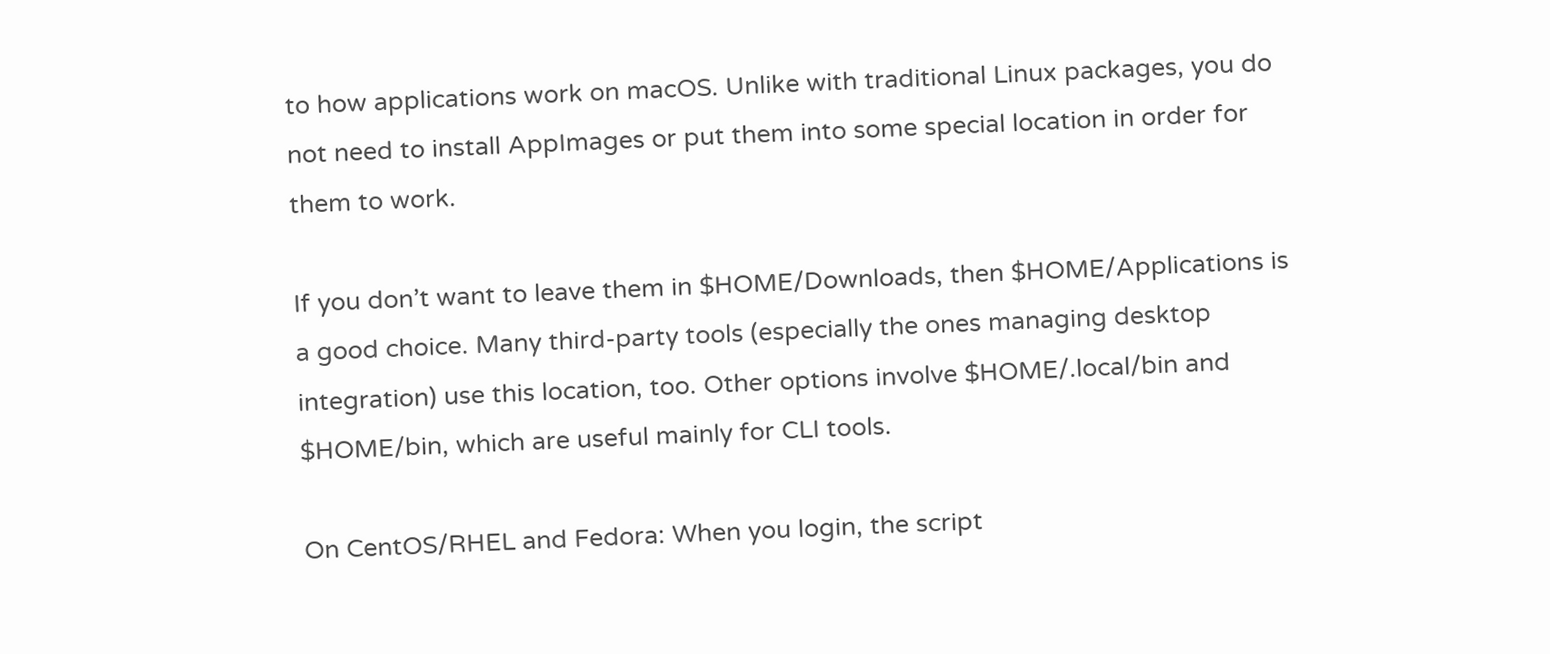to how applications work on macOS. Unlike with traditional Linux packages, you do not need to install AppImages or put them into some special location in order for them to work.

If you don’t want to leave them in $HOME/Downloads, then $HOME/Applications is a good choice. Many third-party tools (especially the ones managing desktop integration) use this location, too. Other options involve $HOME/.local/bin and $HOME/bin, which are useful mainly for CLI tools.

On CentOS/RHEL and Fedora: When you login, the script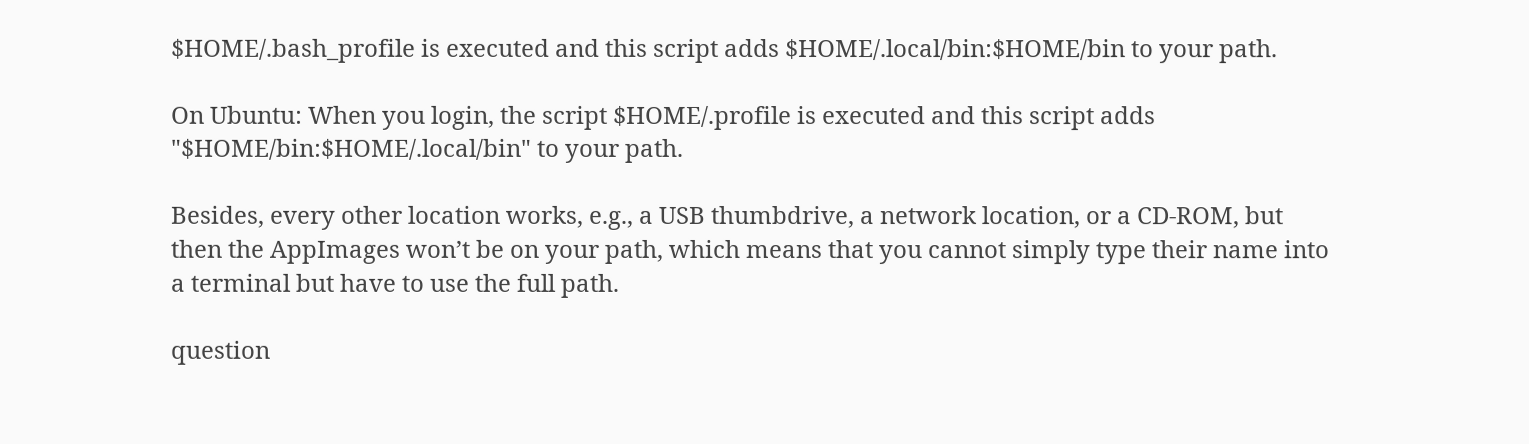$HOME/.bash_profile is executed and this script adds $HOME/.local/bin:$HOME/bin to your path.

On Ubuntu: When you login, the script $HOME/.profile is executed and this script adds "$HOME/bin:$HOME/.local/bin" to your path.

Besides, every other location works, e.g., a USB thumbdrive, a network location, or a CD-ROM, but then the AppImages won’t be on your path, which means that you cannot simply type their name into a terminal but have to use the full path.

question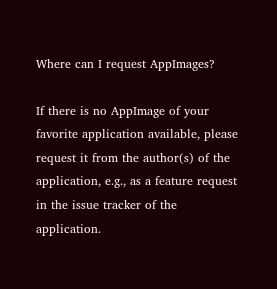Where can I request AppImages?

If there is no AppImage of your favorite application available, please request it from the author(s) of the application, e.g., as a feature request in the issue tracker of the application.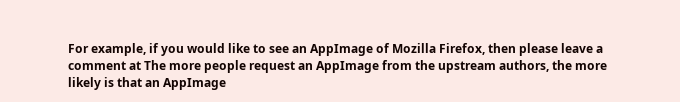For example, if you would like to see an AppImage of Mozilla Firefox, then please leave a comment at The more people request an AppImage from the upstream authors, the more likely is that an AppImage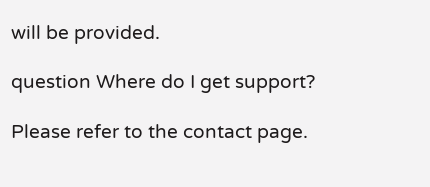will be provided.

question Where do I get support?

Please refer to the contact page.